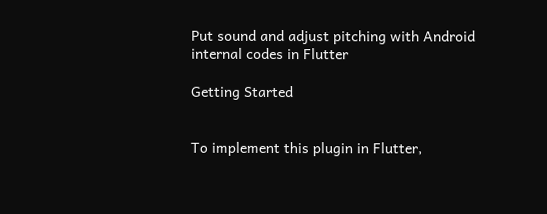Put sound and adjust pitching with Android internal codes in Flutter

Getting Started


To implement this plugin in Flutter,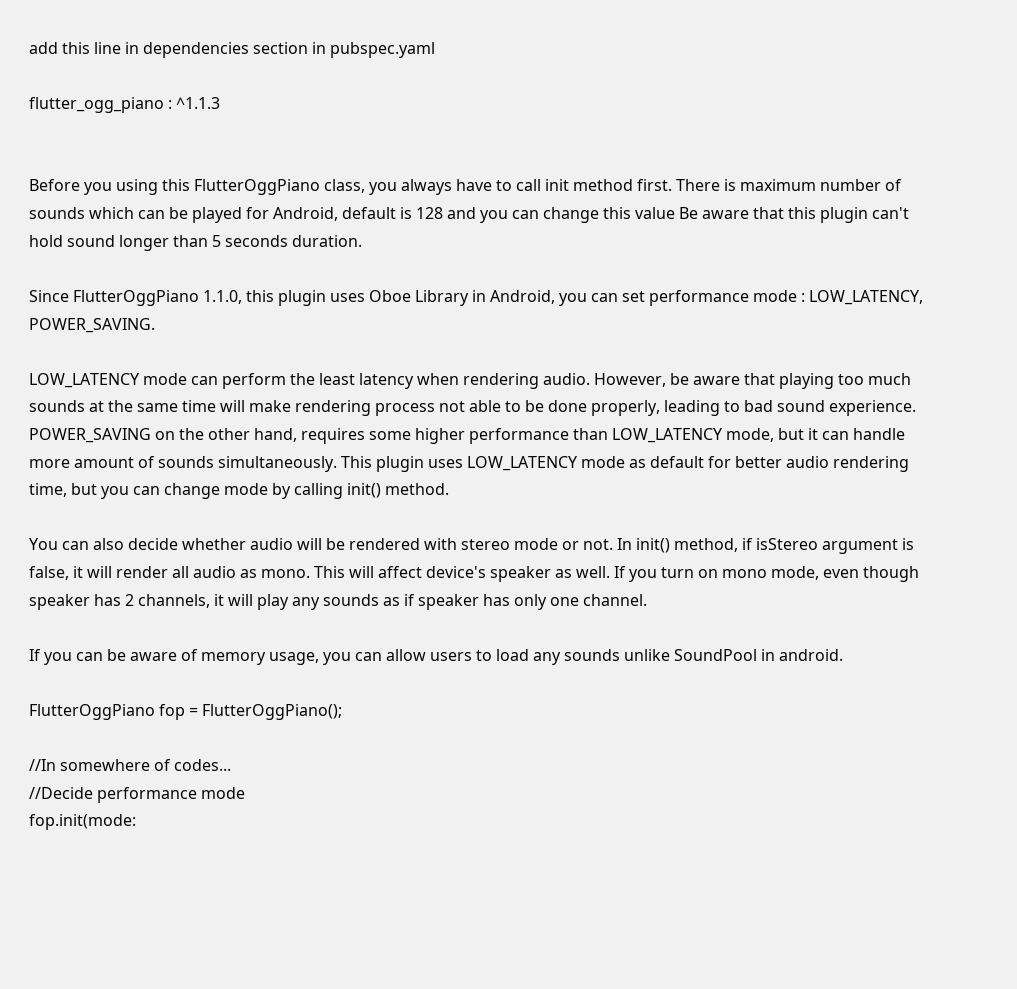add this line in dependencies section in pubspec.yaml

flutter_ogg_piano : ^1.1.3


Before you using this FlutterOggPiano class, you always have to call init method first. There is maximum number of sounds which can be played for Android, default is 128 and you can change this value Be aware that this plugin can't hold sound longer than 5 seconds duration.

Since FlutterOggPiano 1.1.0, this plugin uses Oboe Library in Android, you can set performance mode : LOW_LATENCY, POWER_SAVING.

LOW_LATENCY mode can perform the least latency when rendering audio. However, be aware that playing too much sounds at the same time will make rendering process not able to be done properly, leading to bad sound experience. POWER_SAVING on the other hand, requires some higher performance than LOW_LATENCY mode, but it can handle more amount of sounds simultaneously. This plugin uses LOW_LATENCY mode as default for better audio rendering time, but you can change mode by calling init() method.

You can also decide whether audio will be rendered with stereo mode or not. In init() method, if isStereo argument is false, it will render all audio as mono. This will affect device's speaker as well. If you turn on mono mode, even though speaker has 2 channels, it will play any sounds as if speaker has only one channel.

If you can be aware of memory usage, you can allow users to load any sounds unlike SoundPool in android.

FlutterOggPiano fop = FlutterOggPiano();

//In somewhere of codes...
//Decide performance mode
fop.init(mode: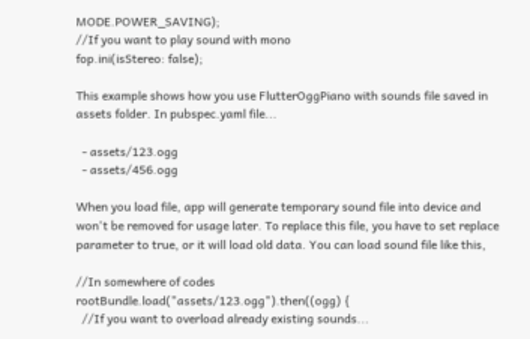MODE.POWER_SAVING);
//If you want to play sound with mono
fop.ini(isStereo: false);

This example shows how you use FlutterOggPiano with sounds file saved in assets folder. In pubspec.yaml file...

  - assets/123.ogg
  - assets/456.ogg

When you load file, app will generate temporary sound file into device and won't be removed for usage later. To replace this file, you have to set replace parameter to true, or it will load old data. You can load sound file like this,

//In somewhere of codes
rootBundle.load("assets/123.ogg").then((ogg) {
  //If you want to overload already existing sounds...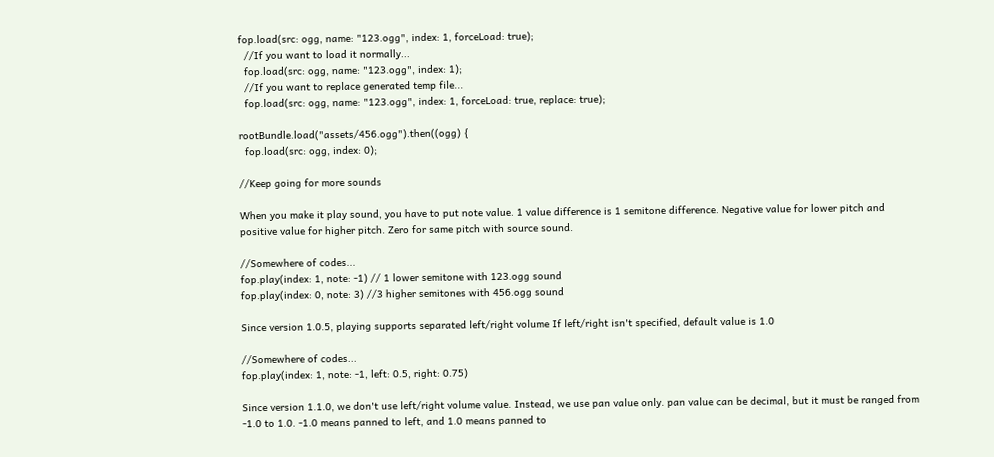fop.load(src: ogg, name: "123.ogg", index: 1, forceLoad: true);
  //If you want to load it normally...
  fop.load(src: ogg, name: "123.ogg", index: 1);
  //If you want to replace generated temp file...
  fop.load(src: ogg, name: "123.ogg", index: 1, forceLoad: true, replace: true);

rootBundle.load("assets/456.ogg").then((ogg) {
  fop.load(src: ogg, index: 0);

//Keep going for more sounds

When you make it play sound, you have to put note value. 1 value difference is 1 semitone difference. Negative value for lower pitch and positive value for higher pitch. Zero for same pitch with source sound.

//Somewhere of codes...
fop.play(index: 1, note: -1) // 1 lower semitone with 123.ogg sound
fop.play(index: 0, note: 3) //3 higher semitones with 456.ogg sound

Since version 1.0.5, playing supports separated left/right volume If left/right isn't specified, default value is 1.0

//Somewhere of codes...
fop.play(index: 1, note: -1, left: 0.5, right: 0.75)

Since version 1.1.0, we don't use left/right volume value. Instead, we use pan value only. pan value can be decimal, but it must be ranged from -1.0 to 1.0. -1.0 means panned to left, and 1.0 means panned to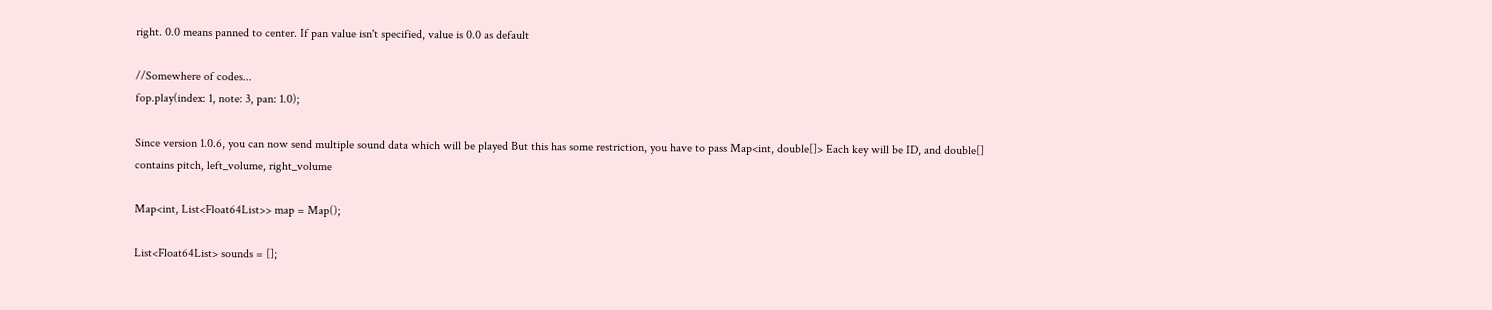right. 0.0 means panned to center. If pan value isn't specified, value is 0.0 as default

//Somewhere of codes...
fop.play(index: 1, note: 3, pan: 1.0);

Since version 1.0.6, you can now send multiple sound data which will be played But this has some restriction, you have to pass Map<int, double[]> Each key will be ID, and double[] contains pitch, left_volume, right_volume

Map<int, List<Float64List>> map = Map();

List<Float64List> sounds = [];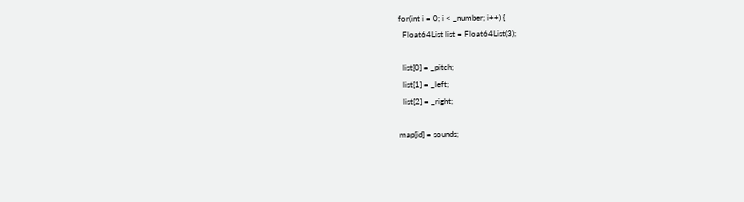for(int i = 0; i < _number; i++) {
  Float64List list = Float64List(3);

  list[0] = _pitch;
  list[1] = _left;
  list[2] = _right;

map[id] = sounds;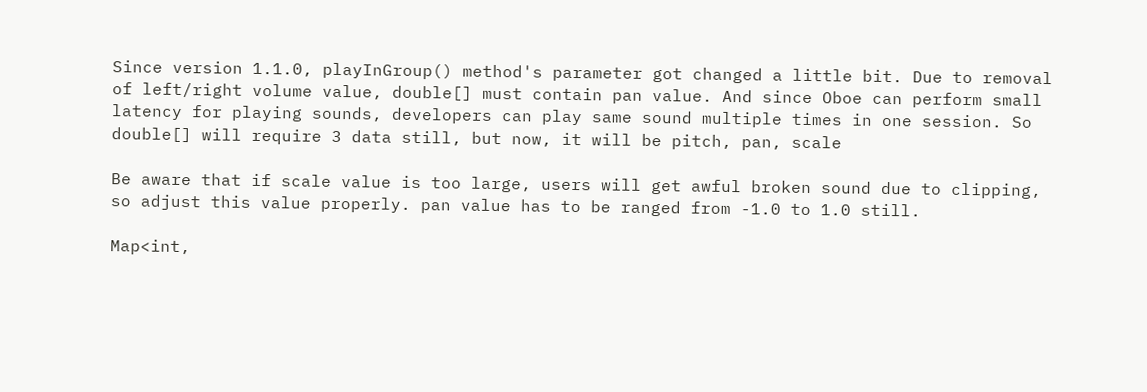Since version 1.1.0, playInGroup() method's parameter got changed a little bit. Due to removal of left/right volume value, double[] must contain pan value. And since Oboe can perform small latency for playing sounds, developers can play same sound multiple times in one session. So double[] will require 3 data still, but now, it will be pitch, pan, scale

Be aware that if scale value is too large, users will get awful broken sound due to clipping, so adjust this value properly. pan value has to be ranged from -1.0 to 1.0 still.

Map<int,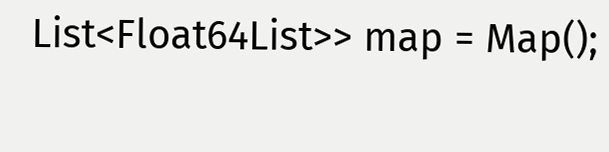List<Float64List>> map = Map();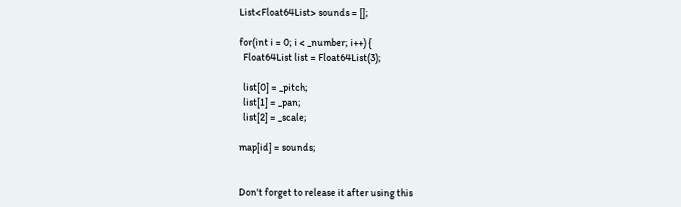List<Float64List> sounds = [];

for(int i = 0; i < _number; i++) {
  Float64List list = Float64List(3);

  list[0] = _pitch;
  list[1] = _pan;
  list[2] = _scale;

map[id] = sounds;


Don't forget to release it after using this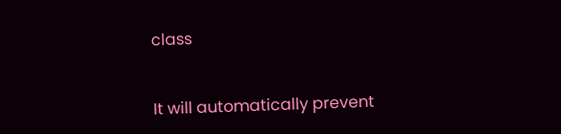class


It will automatically prevent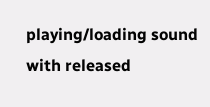playing/loading sound with released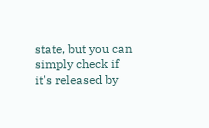state, but you can simply check if it's released by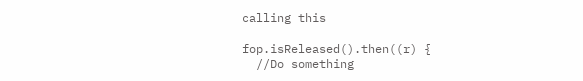calling this

fop.isReleased().then((r) {
  //Do something